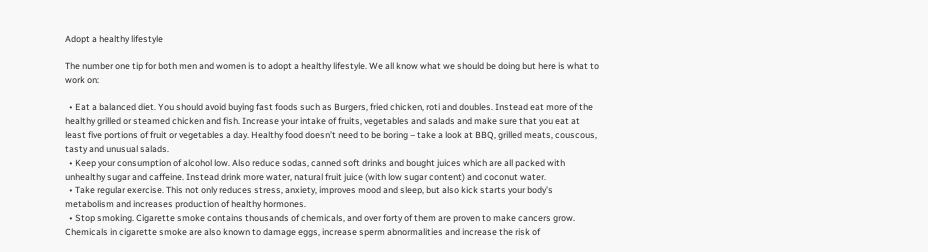Adopt a healthy lifestyle

The number one tip for both men and women is to adopt a healthy lifestyle. We all know what we should be doing but here is what to work on:

  • Eat a balanced diet. You should avoid buying fast foods such as Burgers, fried chicken, roti and doubles. Instead eat more of the healthy grilled or steamed chicken and fish. Increase your intake of fruits, vegetables and salads and make sure that you eat at least five portions of fruit or vegetables a day. Healthy food doesn’t need to be boring – take a look at BBQ, grilled meats, couscous, tasty and unusual salads.
  • Keep your consumption of alcohol low. Also reduce sodas, canned soft drinks and bought juices which are all packed with unhealthy sugar and caffeine. Instead drink more water, natural fruit juice (with low sugar content) and coconut water.
  • Take regular exercise. This not only reduces stress, anxiety, improves mood and sleep, but also kick starts your body’s metabolism and increases production of healthy hormones.
  • Stop smoking. Cigarette smoke contains thousands of chemicals, and over forty of them are proven to make cancers grow. Chemicals in cigarette smoke are also known to damage eggs, increase sperm abnormalities and increase the risk of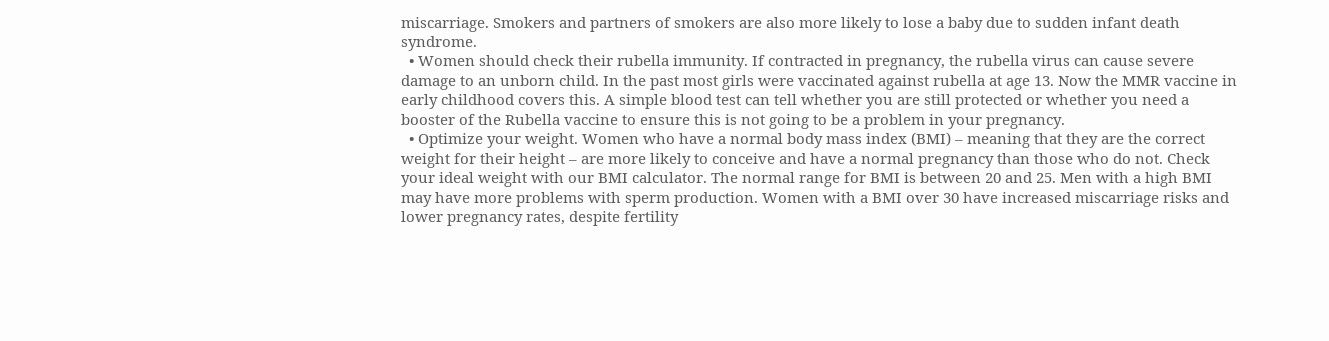miscarriage. Smokers and partners of smokers are also more likely to lose a baby due to sudden infant death syndrome.
  • Women should check their rubella immunity. If contracted in pregnancy, the rubella virus can cause severe damage to an unborn child. In the past most girls were vaccinated against rubella at age 13. Now the MMR vaccine in early childhood covers this. A simple blood test can tell whether you are still protected or whether you need a booster of the Rubella vaccine to ensure this is not going to be a problem in your pregnancy.
  • Optimize your weight. Women who have a normal body mass index (BMI) – meaning that they are the correct weight for their height – are more likely to conceive and have a normal pregnancy than those who do not. Check your ideal weight with our BMI calculator. The normal range for BMI is between 20 and 25. Men with a high BMI may have more problems with sperm production. Women with a BMI over 30 have increased miscarriage risks and lower pregnancy rates, despite fertility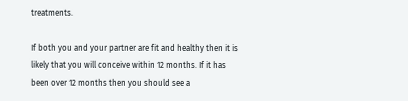treatments.

If both you and your partner are fit and healthy then it is likely that you will conceive within 12 months. If it has been over 12 months then you should see a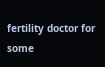fertility doctor for some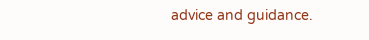advice and guidance.